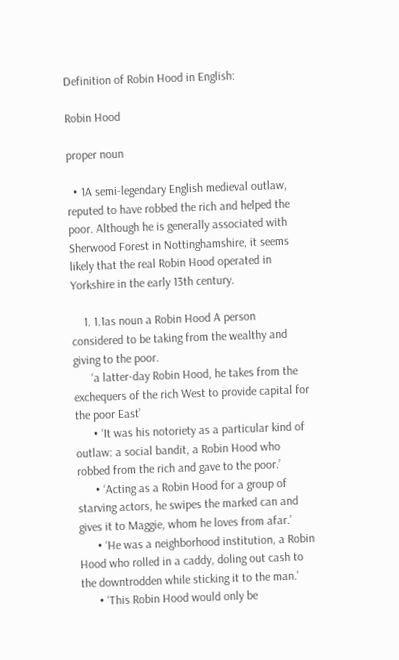Definition of Robin Hood in English:

Robin Hood

proper noun

  • 1A semi-legendary English medieval outlaw, reputed to have robbed the rich and helped the poor. Although he is generally associated with Sherwood Forest in Nottinghamshire, it seems likely that the real Robin Hood operated in Yorkshire in the early 13th century.

    1. 1.1as noun a Robin Hood A person considered to be taking from the wealthy and giving to the poor.
      ‘a latter-day Robin Hood, he takes from the exchequers of the rich West to provide capital for the poor East’
      • ‘It was his notoriety as a particular kind of outlaw: a social bandit, a Robin Hood who robbed from the rich and gave to the poor.’
      • ‘Acting as a Robin Hood for a group of starving actors, he swipes the marked can and gives it to Maggie, whom he loves from afar.’
      • ‘He was a neighborhood institution, a Robin Hood who rolled in a caddy, doling out cash to the downtrodden while sticking it to the man.’
      • ‘This Robin Hood would only be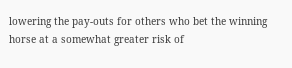lowering the pay-outs for others who bet the winning horse at a somewhat greater risk of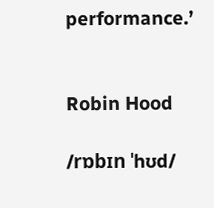performance.’


Robin Hood

/rɒbɪn ˈhʊd/